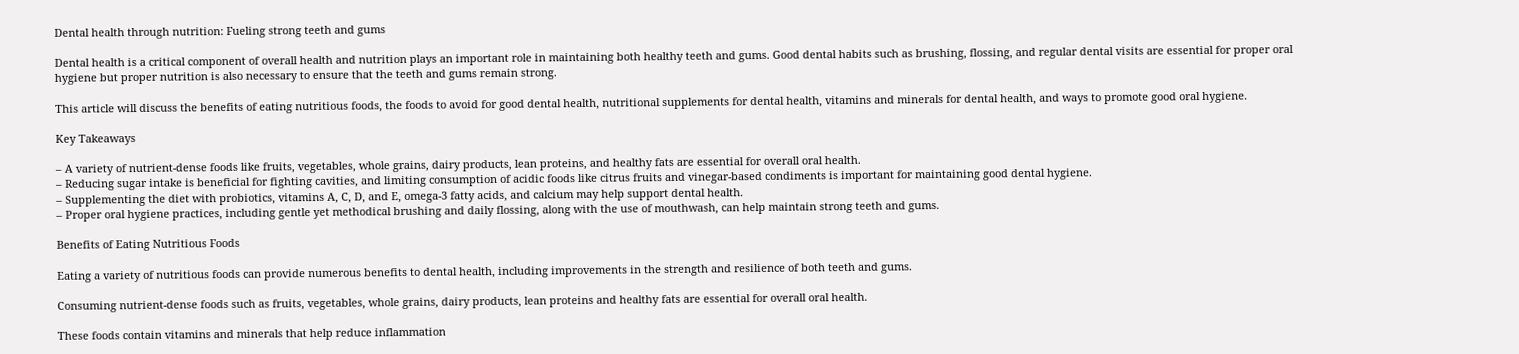Dental health through nutrition: Fueling strong teeth and gums

Dental health is a critical component of overall health and nutrition plays an important role in maintaining both healthy teeth and gums. Good dental habits such as brushing, flossing, and regular dental visits are essential for proper oral hygiene but proper nutrition is also necessary to ensure that the teeth and gums remain strong.

This article will discuss the benefits of eating nutritious foods, the foods to avoid for good dental health, nutritional supplements for dental health, vitamins and minerals for dental health, and ways to promote good oral hygiene.

Key Takeaways

– A variety of nutrient-dense foods like fruits, vegetables, whole grains, dairy products, lean proteins, and healthy fats are essential for overall oral health.
– Reducing sugar intake is beneficial for fighting cavities, and limiting consumption of acidic foods like citrus fruits and vinegar-based condiments is important for maintaining good dental hygiene.
– Supplementing the diet with probiotics, vitamins A, C, D, and E, omega-3 fatty acids, and calcium may help support dental health.
– Proper oral hygiene practices, including gentle yet methodical brushing and daily flossing, along with the use of mouthwash, can help maintain strong teeth and gums.

Benefits of Eating Nutritious Foods

Eating a variety of nutritious foods can provide numerous benefits to dental health, including improvements in the strength and resilience of both teeth and gums.

Consuming nutrient-dense foods such as fruits, vegetables, whole grains, dairy products, lean proteins and healthy fats are essential for overall oral health.

These foods contain vitamins and minerals that help reduce inflammation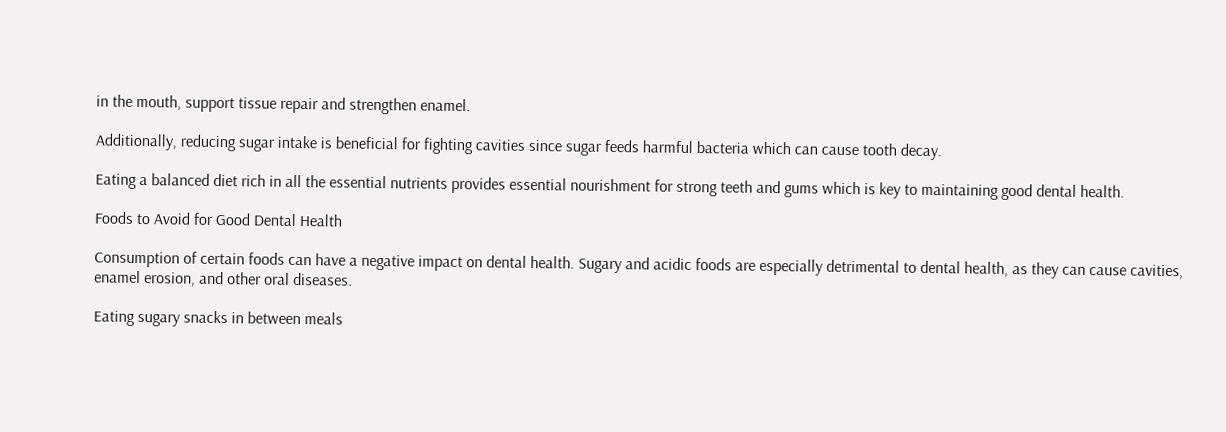in the mouth, support tissue repair and strengthen enamel.

Additionally, reducing sugar intake is beneficial for fighting cavities since sugar feeds harmful bacteria which can cause tooth decay.

Eating a balanced diet rich in all the essential nutrients provides essential nourishment for strong teeth and gums which is key to maintaining good dental health.

Foods to Avoid for Good Dental Health

Consumption of certain foods can have a negative impact on dental health. Sugary and acidic foods are especially detrimental to dental health, as they can cause cavities, enamel erosion, and other oral diseases.

Eating sugary snacks in between meals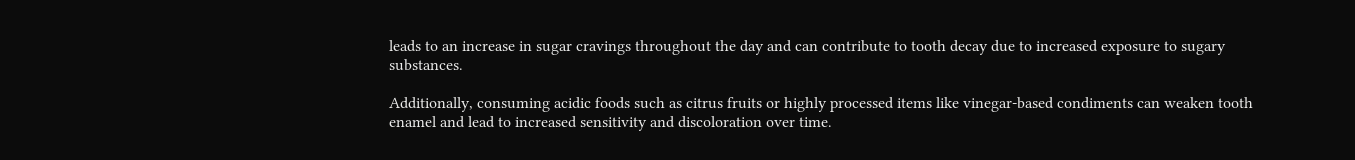leads to an increase in sugar cravings throughout the day and can contribute to tooth decay due to increased exposure to sugary substances.

Additionally, consuming acidic foods such as citrus fruits or highly processed items like vinegar-based condiments can weaken tooth enamel and lead to increased sensitivity and discoloration over time.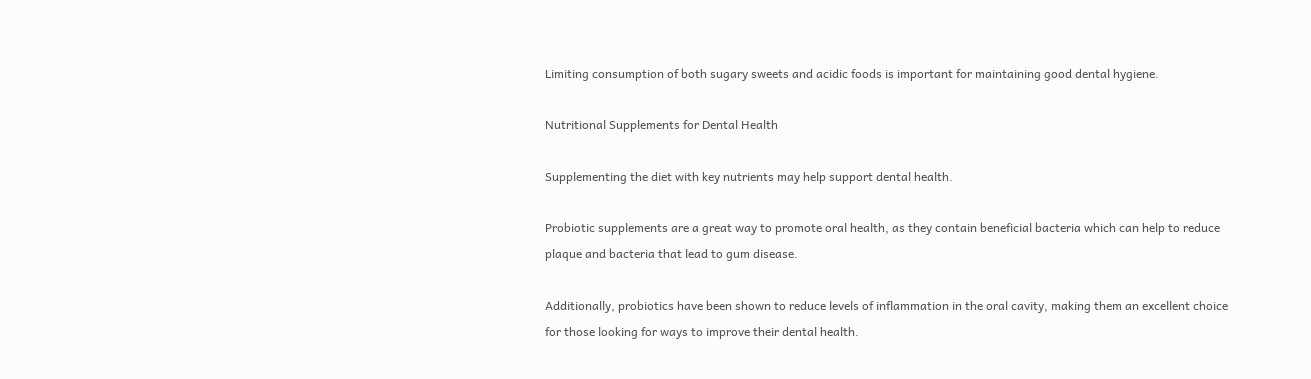Limiting consumption of both sugary sweets and acidic foods is important for maintaining good dental hygiene.

Nutritional Supplements for Dental Health

Supplementing the diet with key nutrients may help support dental health.

Probiotic supplements are a great way to promote oral health, as they contain beneficial bacteria which can help to reduce plaque and bacteria that lead to gum disease.

Additionally, probiotics have been shown to reduce levels of inflammation in the oral cavity, making them an excellent choice for those looking for ways to improve their dental health.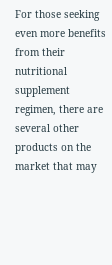For those seeking even more benefits from their nutritional supplement regimen, there are several other products on the market that may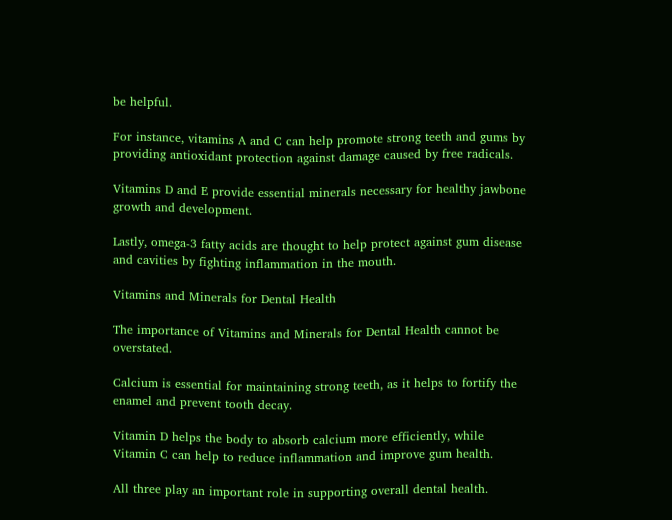be helpful.

For instance, vitamins A and C can help promote strong teeth and gums by providing antioxidant protection against damage caused by free radicals.

Vitamins D and E provide essential minerals necessary for healthy jawbone growth and development.

Lastly, omega-3 fatty acids are thought to help protect against gum disease and cavities by fighting inflammation in the mouth.

Vitamins and Minerals for Dental Health

The importance of Vitamins and Minerals for Dental Health cannot be overstated.

Calcium is essential for maintaining strong teeth, as it helps to fortify the enamel and prevent tooth decay.

Vitamin D helps the body to absorb calcium more efficiently, while Vitamin C can help to reduce inflammation and improve gum health.

All three play an important role in supporting overall dental health.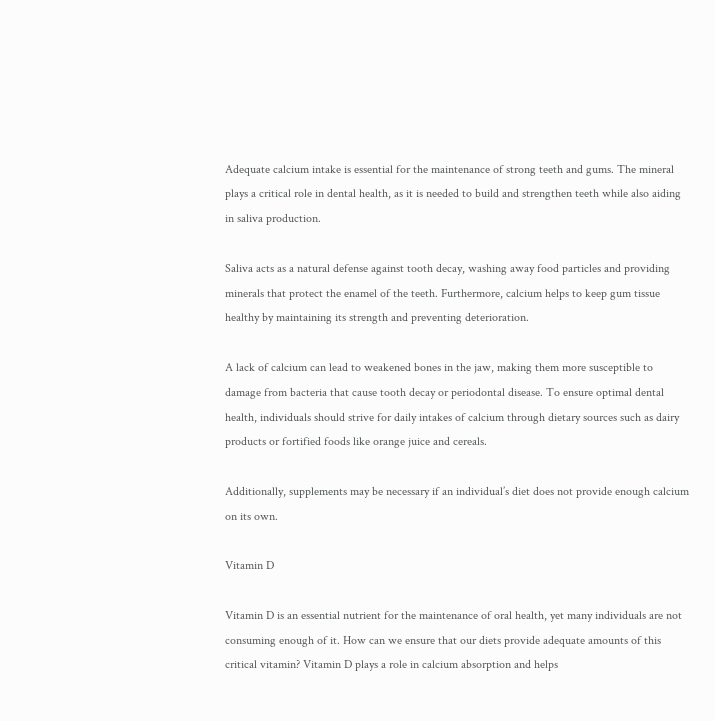Adequate calcium intake is essential for the maintenance of strong teeth and gums. The mineral plays a critical role in dental health, as it is needed to build and strengthen teeth while also aiding in saliva production.

Saliva acts as a natural defense against tooth decay, washing away food particles and providing minerals that protect the enamel of the teeth. Furthermore, calcium helps to keep gum tissue healthy by maintaining its strength and preventing deterioration.

A lack of calcium can lead to weakened bones in the jaw, making them more susceptible to damage from bacteria that cause tooth decay or periodontal disease. To ensure optimal dental health, individuals should strive for daily intakes of calcium through dietary sources such as dairy products or fortified foods like orange juice and cereals.

Additionally, supplements may be necessary if an individual’s diet does not provide enough calcium on its own.

Vitamin D

Vitamin D is an essential nutrient for the maintenance of oral health, yet many individuals are not consuming enough of it. How can we ensure that our diets provide adequate amounts of this critical vitamin? Vitamin D plays a role in calcium absorption and helps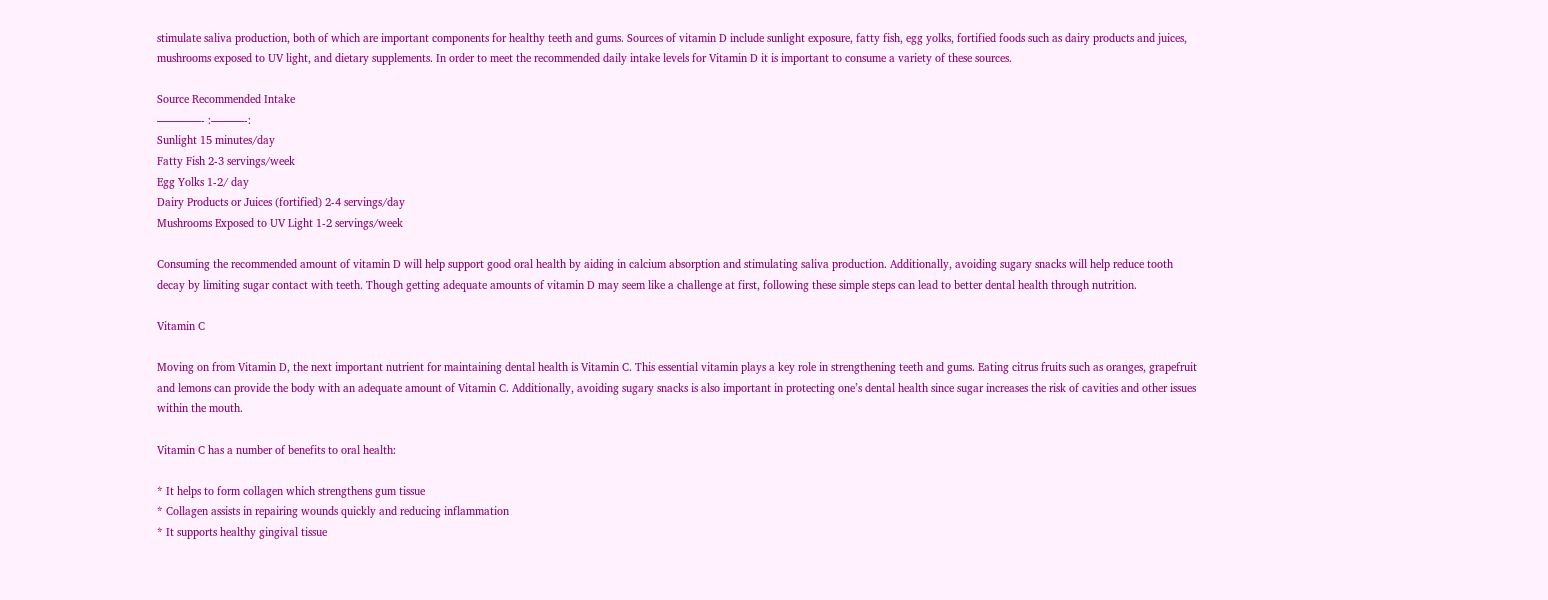stimulate saliva production, both of which are important components for healthy teeth and gums. Sources of vitamin D include sunlight exposure, fatty fish, egg yolks, fortified foods such as dairy products and juices, mushrooms exposed to UV light, and dietary supplements. In order to meet the recommended daily intake levels for Vitamin D it is important to consume a variety of these sources.

Source Recommended Intake
————- :———-:
Sunlight 15 minutes/day
Fatty Fish 2-3 servings/week
Egg Yolks 1-2/ day
Dairy Products or Juices (fortified) 2-4 servings/day
Mushrooms Exposed to UV Light 1-2 servings/week

Consuming the recommended amount of vitamin D will help support good oral health by aiding in calcium absorption and stimulating saliva production. Additionally, avoiding sugary snacks will help reduce tooth decay by limiting sugar contact with teeth. Though getting adequate amounts of vitamin D may seem like a challenge at first, following these simple steps can lead to better dental health through nutrition.

Vitamin C

Moving on from Vitamin D, the next important nutrient for maintaining dental health is Vitamin C. This essential vitamin plays a key role in strengthening teeth and gums. Eating citrus fruits such as oranges, grapefruit and lemons can provide the body with an adequate amount of Vitamin C. Additionally, avoiding sugary snacks is also important in protecting one’s dental health since sugar increases the risk of cavities and other issues within the mouth.

Vitamin C has a number of benefits to oral health:

* It helps to form collagen which strengthens gum tissue
* Collagen assists in repairing wounds quickly and reducing inflammation
* It supports healthy gingival tissue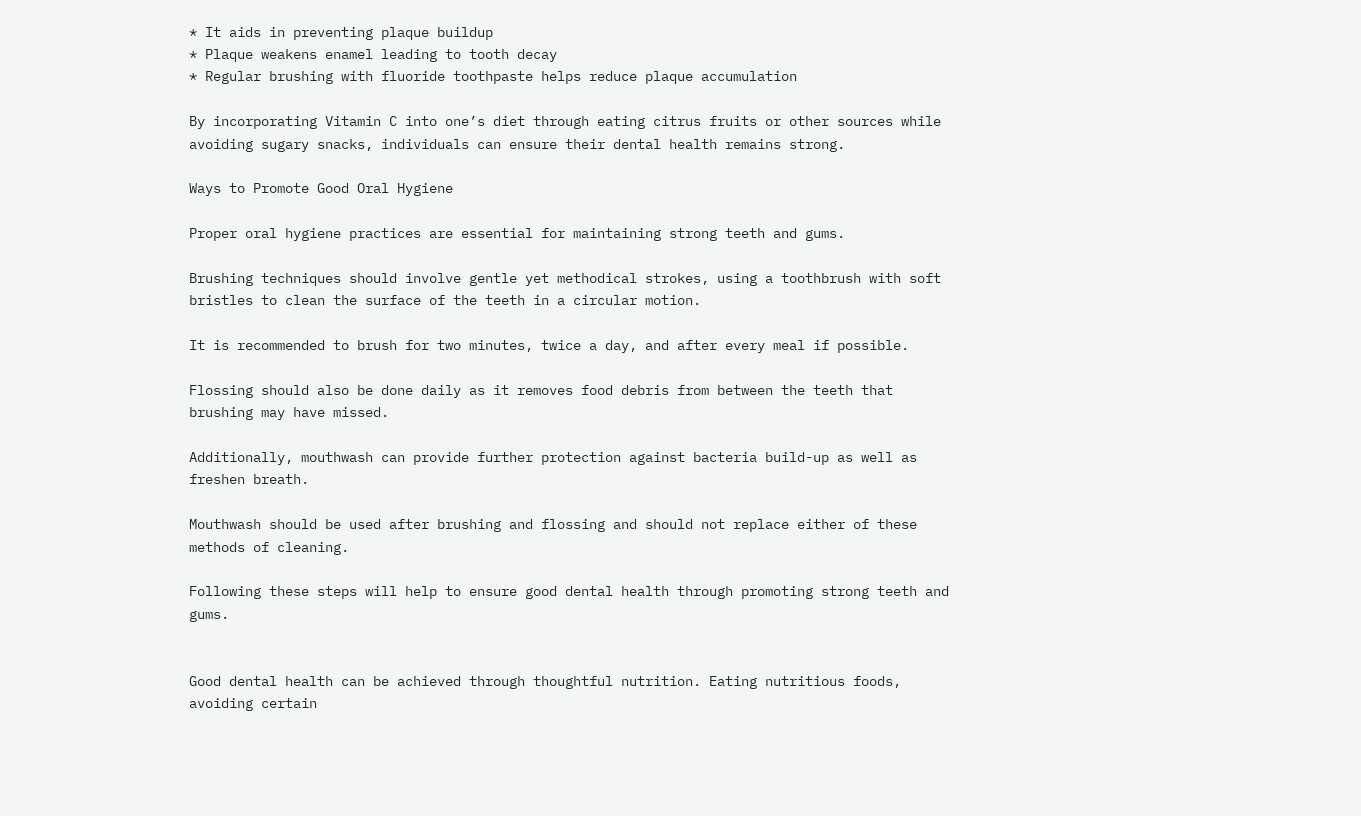* It aids in preventing plaque buildup
* Plaque weakens enamel leading to tooth decay
* Regular brushing with fluoride toothpaste helps reduce plaque accumulation

By incorporating Vitamin C into one’s diet through eating citrus fruits or other sources while avoiding sugary snacks, individuals can ensure their dental health remains strong.

Ways to Promote Good Oral Hygiene

Proper oral hygiene practices are essential for maintaining strong teeth and gums.

Brushing techniques should involve gentle yet methodical strokes, using a toothbrush with soft bristles to clean the surface of the teeth in a circular motion.

It is recommended to brush for two minutes, twice a day, and after every meal if possible.

Flossing should also be done daily as it removes food debris from between the teeth that brushing may have missed.

Additionally, mouthwash can provide further protection against bacteria build-up as well as freshen breath.

Mouthwash should be used after brushing and flossing and should not replace either of these methods of cleaning.

Following these steps will help to ensure good dental health through promoting strong teeth and gums.


Good dental health can be achieved through thoughtful nutrition. Eating nutritious foods, avoiding certain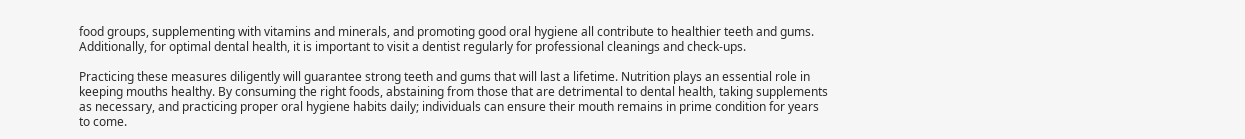food groups, supplementing with vitamins and minerals, and promoting good oral hygiene all contribute to healthier teeth and gums. Additionally, for optimal dental health, it is important to visit a dentist regularly for professional cleanings and check-ups.

Practicing these measures diligently will guarantee strong teeth and gums that will last a lifetime. Nutrition plays an essential role in keeping mouths healthy. By consuming the right foods, abstaining from those that are detrimental to dental health, taking supplements as necessary, and practicing proper oral hygiene habits daily; individuals can ensure their mouth remains in prime condition for years to come.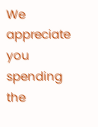We appreciate you spending the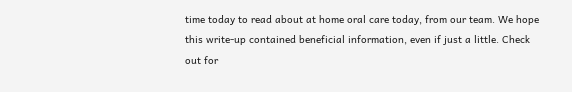time today to read about at home oral care today, from our team. We hope this write-up contained beneficial information, even if just a little. Check out for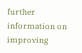further information on improving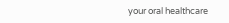your oral healthcare